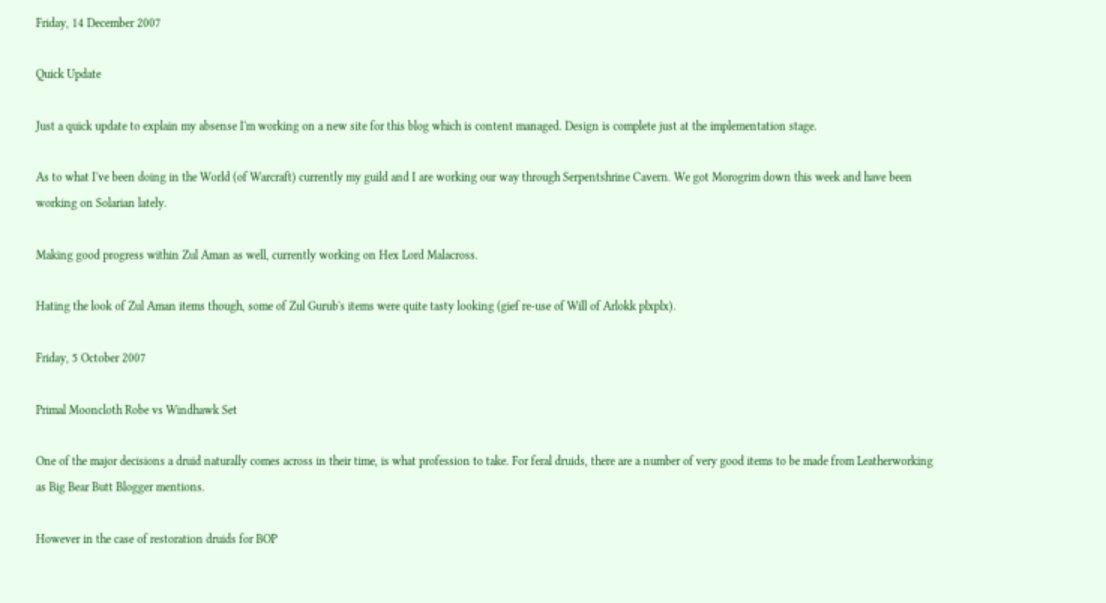Friday, 14 December 2007

Quick Update

Just a quick update to explain my absense I'm working on a new site for this blog which is content managed. Design is complete just at the implementation stage.

As to what I've been doing in the World (of Warcraft) currently my guild and I are working our way through Serpentshrine Cavern. We got Morogrim down this week and have been working on Solarian lately.

Making good progress within Zul Aman as well, currently working on Hex Lord Malacross.

Hating the look of Zul Aman items though, some of Zul Gurub's items were quite tasty looking (gief re-use of Will of Arlokk plxplx).

Friday, 5 October 2007

Primal Mooncloth Robe vs Windhawk Set

One of the major decisions a druid naturally comes across in their time, is what profession to take. For feral druids, there are a number of very good items to be made from Leatherworking as Big Bear Butt Blogger mentions.

However in the case of restoration druids for BOP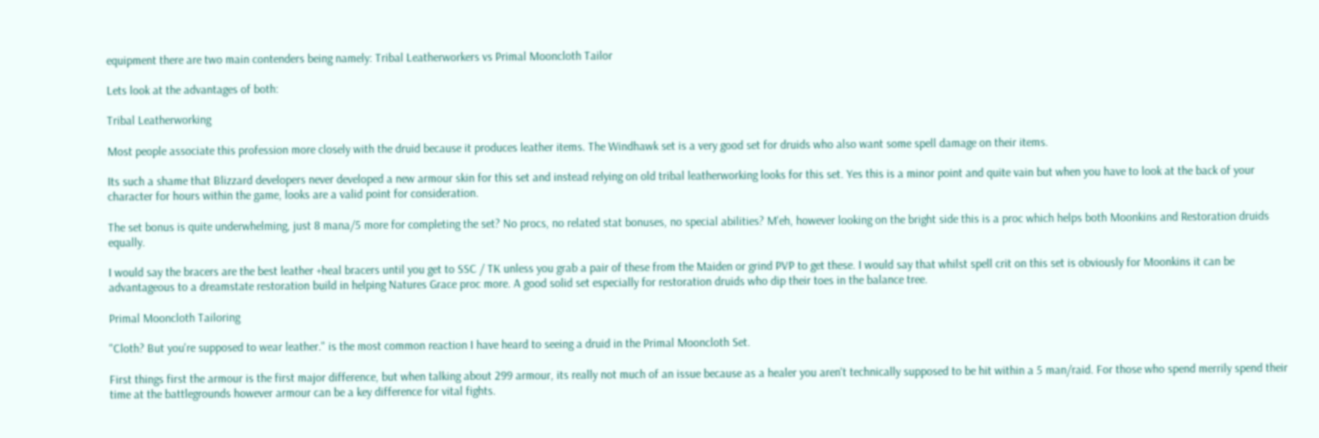equipment there are two main contenders being namely: Tribal Leatherworkers vs Primal Mooncloth Tailor

Lets look at the advantages of both:

Tribal Leatherworking

Most people associate this profession more closely with the druid because it produces leather items. The Windhawk set is a very good set for druids who also want some spell damage on their items.

Its such a shame that Blizzard developers never developed a new armour skin for this set and instead relying on old tribal leatherworking looks for this set. Yes this is a minor point and quite vain but when you have to look at the back of your character for hours within the game, looks are a valid point for consideration.

The set bonus is quite underwhelming, just 8 mana/5 more for completing the set? No procs, no related stat bonuses, no special abilities? M'eh, however looking on the bright side this is a proc which helps both Moonkins and Restoration druids equally.

I would say the bracers are the best leather +heal bracers until you get to SSC / TK unless you grab a pair of these from the Maiden or grind PVP to get these. I would say that whilst spell crit on this set is obviously for Moonkins it can be advantageous to a dreamstate restoration build in helping Natures Grace proc more. A good solid set especially for restoration druids who dip their toes in the balance tree.

Primal Mooncloth Tailoring

"Cloth? But you're supposed to wear leather." is the most common reaction I have heard to seeing a druid in the Primal Mooncloth Set.

First things first the armour is the first major difference, but when talking about 299 armour, its really not much of an issue because as a healer you aren't technically supposed to be hit within a 5 man/raid. For those who spend merrily spend their time at the battlegrounds however armour can be a key difference for vital fights.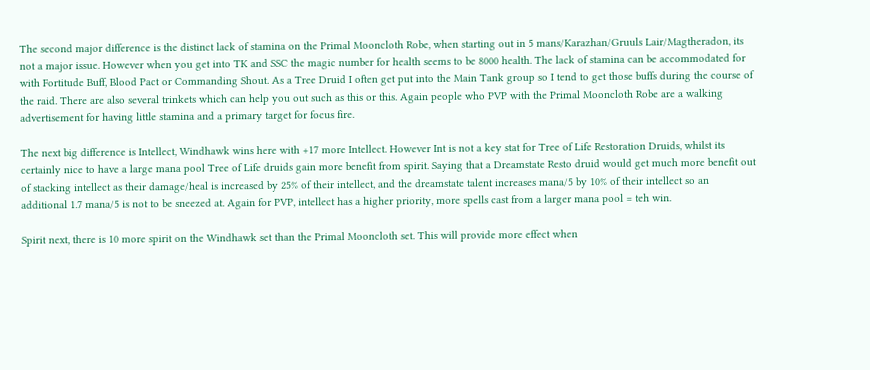The second major difference is the distinct lack of stamina on the Primal Mooncloth Robe, when starting out in 5 mans/Karazhan/Gruuls Lair/Magtheradon, its not a major issue. However when you get into TK and SSC the magic number for health seems to be 8000 health. The lack of stamina can be accommodated for with Fortitude Buff, Blood Pact or Commanding Shout. As a Tree Druid I often get put into the Main Tank group so I tend to get those buffs during the course of the raid. There are also several trinkets which can help you out such as this or this. Again people who PVP with the Primal Mooncloth Robe are a walking advertisement for having little stamina and a primary target for focus fire.

The next big difference is Intellect, Windhawk wins here with +17 more Intellect. However Int is not a key stat for Tree of Life Restoration Druids, whilst its certainly nice to have a large mana pool Tree of Life druids gain more benefit from spirit. Saying that a Dreamstate Resto druid would get much more benefit out of stacking intellect as their damage/heal is increased by 25% of their intellect, and the dreamstate talent increases mana/5 by 10% of their intellect so an additional 1.7 mana/5 is not to be sneezed at. Again for PVP, intellect has a higher priority, more spells cast from a larger mana pool = teh win.

Spirit next, there is 10 more spirit on the Windhawk set than the Primal Mooncloth set. This will provide more effect when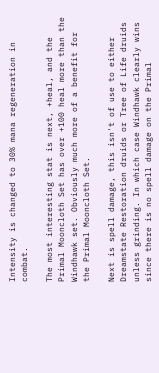Intensity is changed to 30% mana regeneration in combat.

The most interesting stat is next, +heal, and the Primal Mooncloth Set has over +100 heal more than the Windhawk set. Obviously much more of a benefit for the Primal Mooncloth Set.

Next is spell damage, this isn't of use to either Dreamstate Restoration druids or Tree of Life druids unless grinding. In which case Windhawk clearly wins since there is no spell damage on the Primal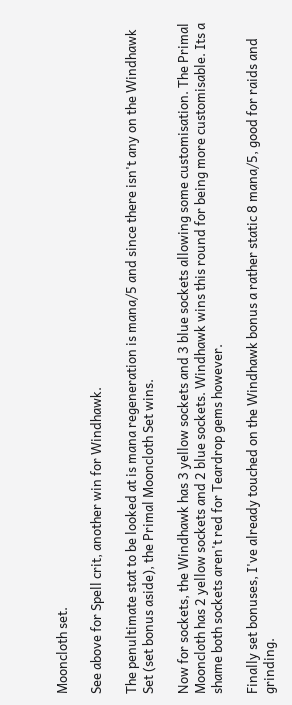Mooncloth set.

See above for Spell crit, another win for Windhawk.

The penultimate stat to be looked at is mana regeneration is mana/5 and since there isn't any on the Windhawk Set (set bonus aside), the Primal Mooncloth Set wins.

Now for sockets, the Windhawk has 3 yellow sockets and 3 blue sockets allowing some customisation. The Primal Mooncloth has 2 yellow sockets and 2 blue sockets. Windhawk wins this round for being more customisable. Its a shame both sockets aren't red for Teardrop gems however.

Finally set bonuses, I've already touched on the Windhawk bonus a rather static 8 mana/5, good for raids and grinding.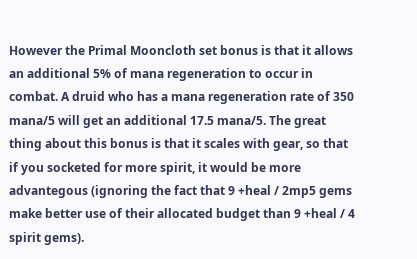However the Primal Mooncloth set bonus is that it allows an additional 5% of mana regeneration to occur in combat. A druid who has a mana regeneration rate of 350 mana/5 will get an additional 17.5 mana/5. The great thing about this bonus is that it scales with gear, so that if you socketed for more spirit, it would be more advantegous (ignoring the fact that 9 +heal / 2mp5 gems make better use of their allocated budget than 9 +heal / 4 spirit gems).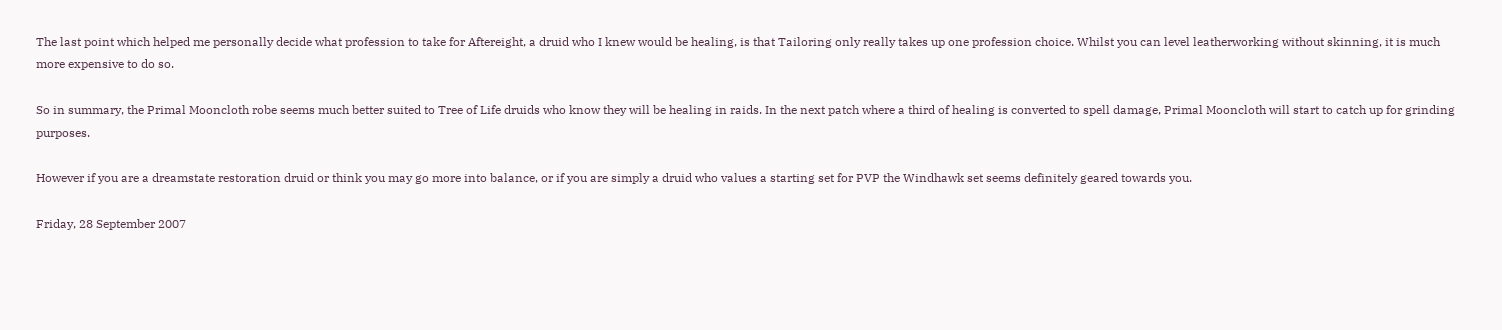The last point which helped me personally decide what profession to take for Aftereight, a druid who I knew would be healing, is that Tailoring only really takes up one profession choice. Whilst you can level leatherworking without skinning, it is much more expensive to do so.

So in summary, the Primal Mooncloth robe seems much better suited to Tree of Life druids who know they will be healing in raids. In the next patch where a third of healing is converted to spell damage, Primal Mooncloth will start to catch up for grinding purposes.

However if you are a dreamstate restoration druid or think you may go more into balance, or if you are simply a druid who values a starting set for PVP the Windhawk set seems definitely geared towards you.

Friday, 28 September 2007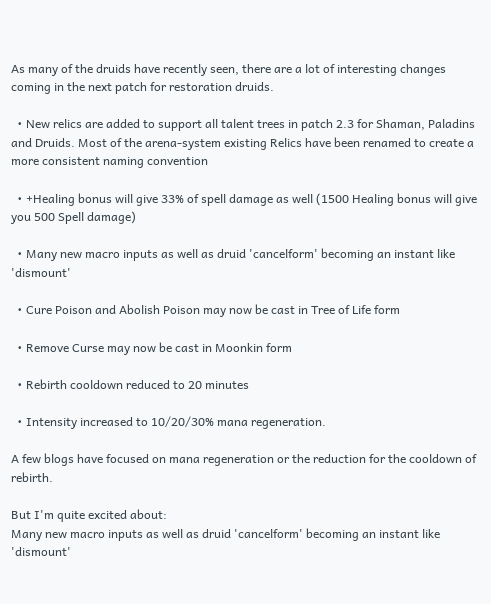As many of the druids have recently seen, there are a lot of interesting changes coming in the next patch for restoration druids.

  • New relics are added to support all talent trees in patch 2.3 for Shaman, Paladins and Druids. Most of the arena-system existing Relics have been renamed to create a more consistent naming convention

  • +Healing bonus will give 33% of spell damage as well (1500 Healing bonus will give you 500 Spell damage)

  • Many new macro inputs as well as druid 'cancelform' becoming an instant like 'dismount'

  • Cure Poison and Abolish Poison may now be cast in Tree of Life form

  • Remove Curse may now be cast in Moonkin form

  • Rebirth cooldown reduced to 20 minutes

  • Intensity increased to 10/20/30% mana regeneration.

A few blogs have focused on mana regeneration or the reduction for the cooldown of rebirth.

But I'm quite excited about:
Many new macro inputs as well as druid 'cancelform' becoming an instant like 'dismount'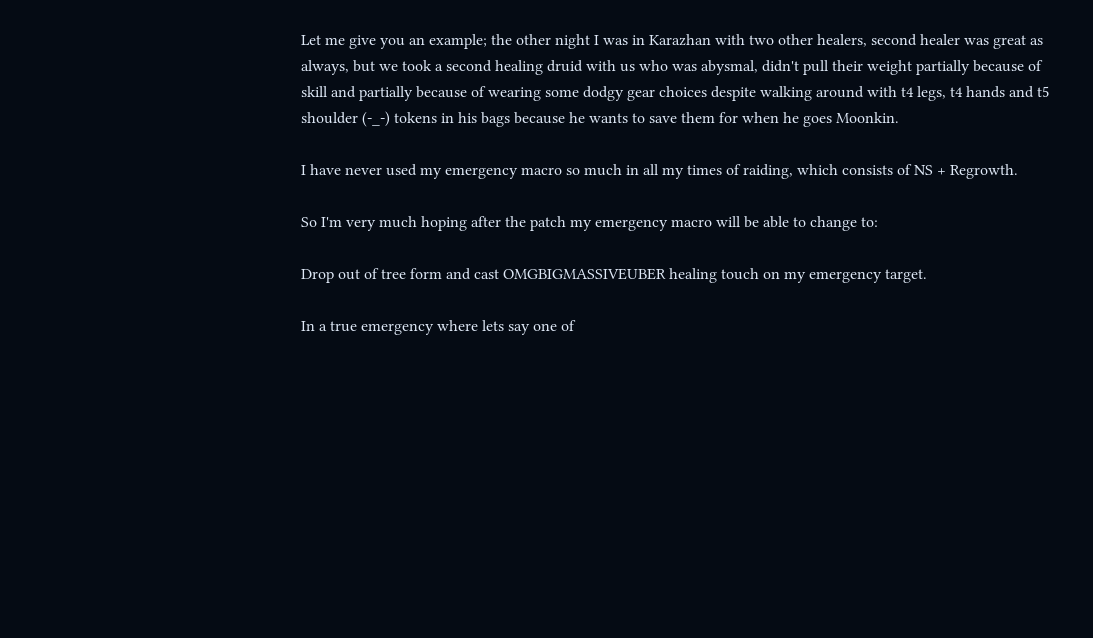Let me give you an example; the other night I was in Karazhan with two other healers, second healer was great as always, but we took a second healing druid with us who was abysmal, didn't pull their weight partially because of skill and partially because of wearing some dodgy gear choices despite walking around with t4 legs, t4 hands and t5 shoulder (-_-) tokens in his bags because he wants to save them for when he goes Moonkin.

I have never used my emergency macro so much in all my times of raiding, which consists of NS + Regrowth.

So I'm very much hoping after the patch my emergency macro will be able to change to:

Drop out of tree form and cast OMGBIGMASSIVEUBER healing touch on my emergency target.

In a true emergency where lets say one of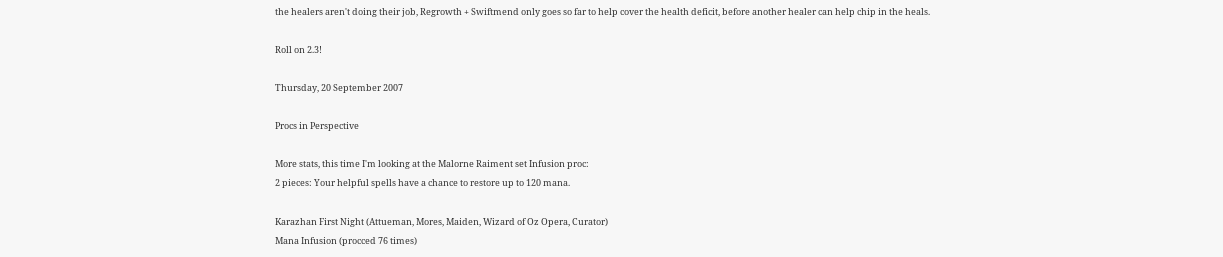the healers aren't doing their job, Regrowth + Swiftmend only goes so far to help cover the health deficit, before another healer can help chip in the heals.

Roll on 2.3!

Thursday, 20 September 2007

Procs in Perspective

More stats, this time I'm looking at the Malorne Raiment set Infusion proc:
2 pieces: Your helpful spells have a chance to restore up to 120 mana.

Karazhan First Night (Attueman, Mores, Maiden, Wizard of Oz Opera, Curator)
Mana Infusion (procced 76 times)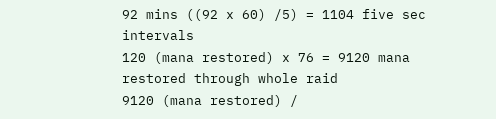92 mins ((92 x 60) /5) = 1104 five sec intervals
120 (mana restored) x 76 = 9120 mana restored through whole raid
9120 (mana restored) /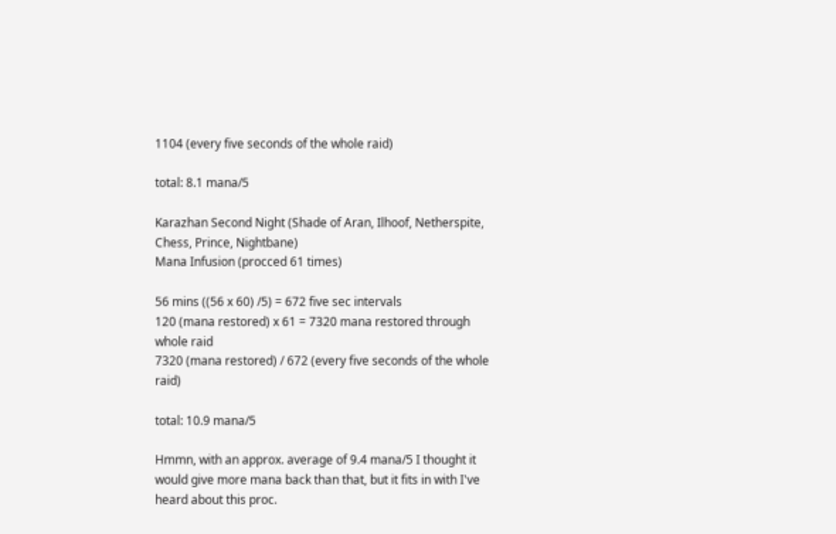1104 (every five seconds of the whole raid)

total: 8.1 mana/5

Karazhan Second Night (Shade of Aran, Ilhoof, Netherspite, Chess, Prince, Nightbane)
Mana Infusion (procced 61 times)

56 mins ((56 x 60) /5) = 672 five sec intervals
120 (mana restored) x 61 = 7320 mana restored through whole raid
7320 (mana restored) / 672 (every five seconds of the whole raid)

total: 10.9 mana/5

Hmmn, with an approx. average of 9.4 mana/5 I thought it would give more mana back than that, but it fits in with I've heard about this proc.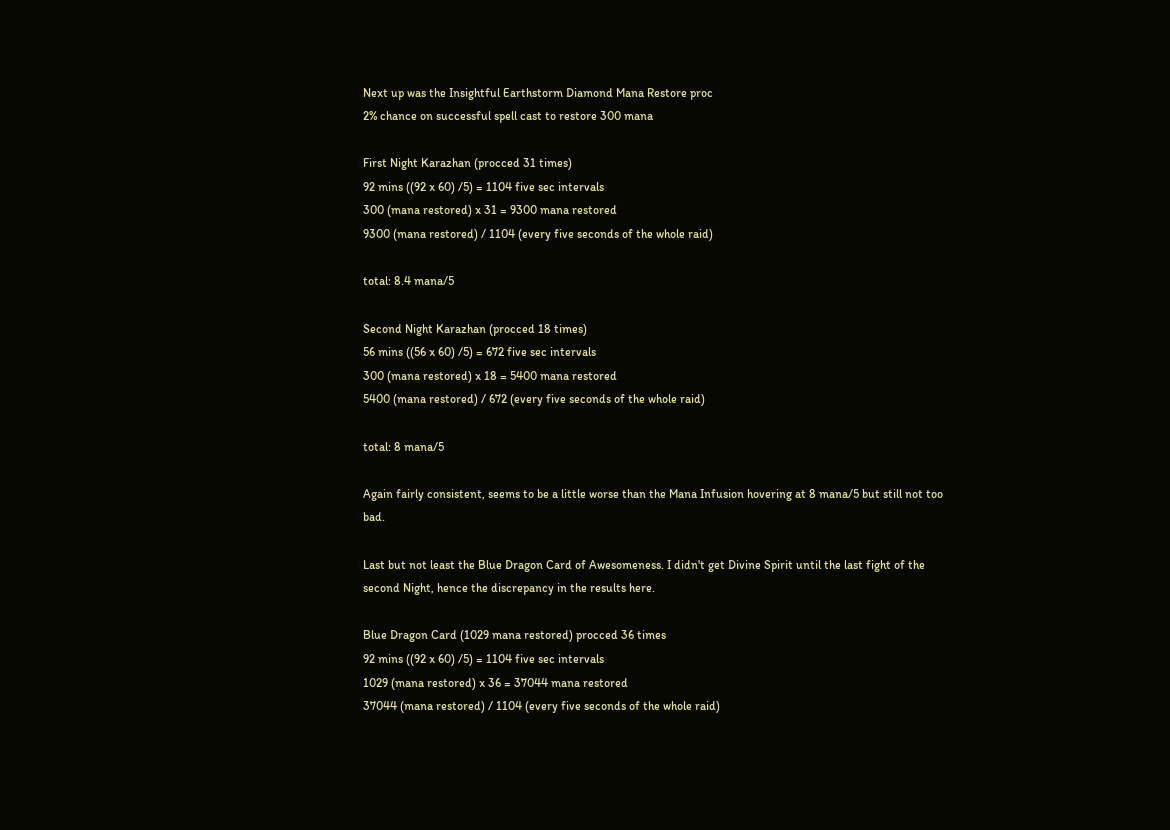Next up was the Insightful Earthstorm Diamond Mana Restore proc
2% chance on successful spell cast to restore 300 mana

First Night Karazhan (procced 31 times)
92 mins ((92 x 60) /5) = 1104 five sec intervals
300 (mana restored) x 31 = 9300 mana restored
9300 (mana restored) / 1104 (every five seconds of the whole raid)

total: 8.4 mana/5

Second Night Karazhan (procced 18 times)
56 mins ((56 x 60) /5) = 672 five sec intervals
300 (mana restored) x 18 = 5400 mana restored
5400 (mana restored) / 672 (every five seconds of the whole raid)

total: 8 mana/5

Again fairly consistent, seems to be a little worse than the Mana Infusion hovering at 8 mana/5 but still not too bad.

Last but not least the Blue Dragon Card of Awesomeness. I didn't get Divine Spirit until the last fight of the second Night, hence the discrepancy in the results here.

Blue Dragon Card (1029 mana restored) procced 36 times
92 mins ((92 x 60) /5) = 1104 five sec intervals
1029 (mana restored) x 36 = 37044 mana restored
37044 (mana restored) / 1104 (every five seconds of the whole raid)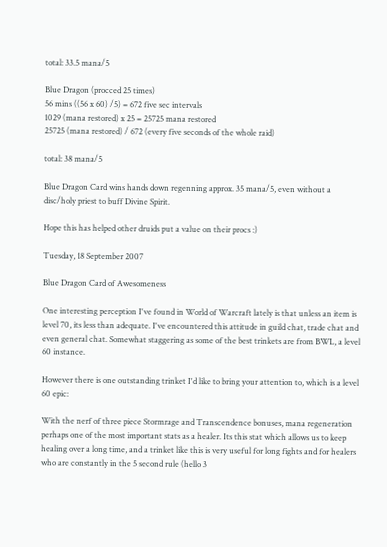total: 33.5 mana/5

Blue Dragon (procced 25 times)
56 mins ((56 x 60) /5) = 672 five sec intervals
1029 (mana restored) x 25 = 25725 mana restored
25725 (mana restored) / 672 (every five seconds of the whole raid)

total: 38 mana/5

Blue Dragon Card wins hands down regenning approx. 35 mana/5, even without a disc/holy priest to buff Divine Spirit.

Hope this has helped other druids put a value on their procs :)

Tuesday, 18 September 2007

Blue Dragon Card of Awesomeness

One interesting perception I've found in World of Warcraft lately is that unless an item is level 70, its less than adequate. I've encountered this attitude in guild chat, trade chat and even general chat. Somewhat staggering as some of the best trinkets are from BWL, a level 60 instance.

However there is one outstanding trinket I'd like to bring your attention to, which is a level 60 epic:

With the nerf of three piece Stormrage and Transcendence bonuses, mana regeneration perhaps one of the most important stats as a healer. Its this stat which allows us to keep healing over a long time, and a trinket like this is very useful for long fights and for healers who are constantly in the 5 second rule (hello 3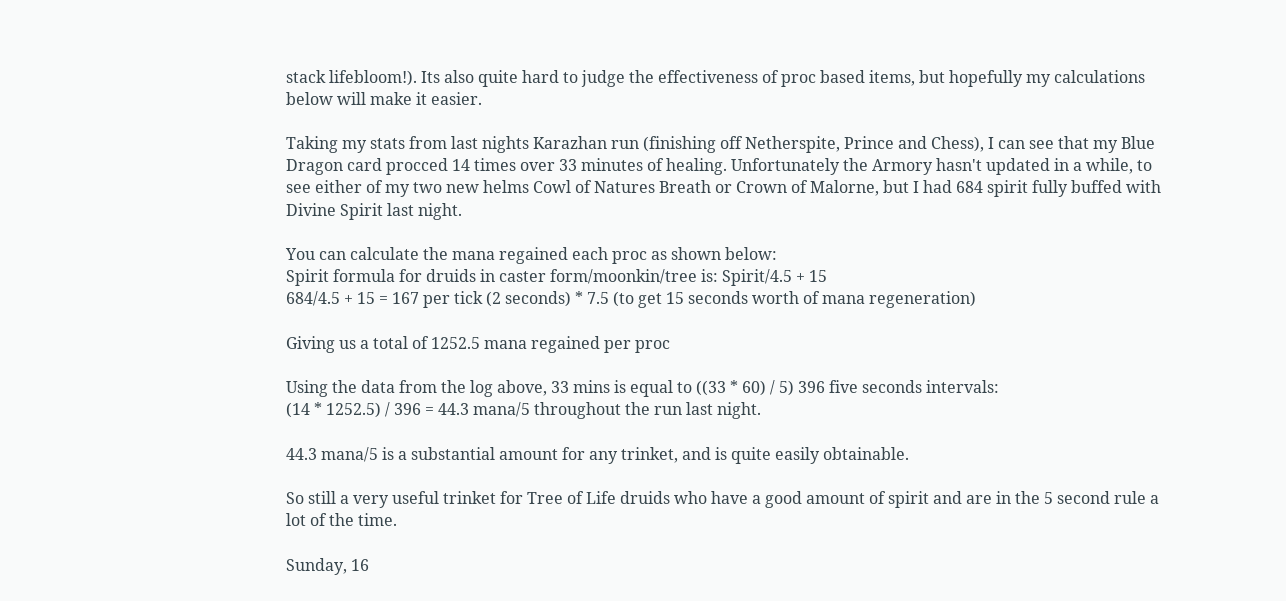stack lifebloom!). Its also quite hard to judge the effectiveness of proc based items, but hopefully my calculations below will make it easier.

Taking my stats from last nights Karazhan run (finishing off Netherspite, Prince and Chess), I can see that my Blue Dragon card procced 14 times over 33 minutes of healing. Unfortunately the Armory hasn't updated in a while, to see either of my two new helms Cowl of Natures Breath or Crown of Malorne, but I had 684 spirit fully buffed with Divine Spirit last night.

You can calculate the mana regained each proc as shown below:
Spirit formula for druids in caster form/moonkin/tree is: Spirit/4.5 + 15
684/4.5 + 15 = 167 per tick (2 seconds) * 7.5 (to get 15 seconds worth of mana regeneration)

Giving us a total of 1252.5 mana regained per proc

Using the data from the log above, 33 mins is equal to ((33 * 60) / 5) 396 five seconds intervals:
(14 * 1252.5) / 396 = 44.3 mana/5 throughout the run last night.

44.3 mana/5 is a substantial amount for any trinket, and is quite easily obtainable.

So still a very useful trinket for Tree of Life druids who have a good amount of spirit and are in the 5 second rule a lot of the time.

Sunday, 16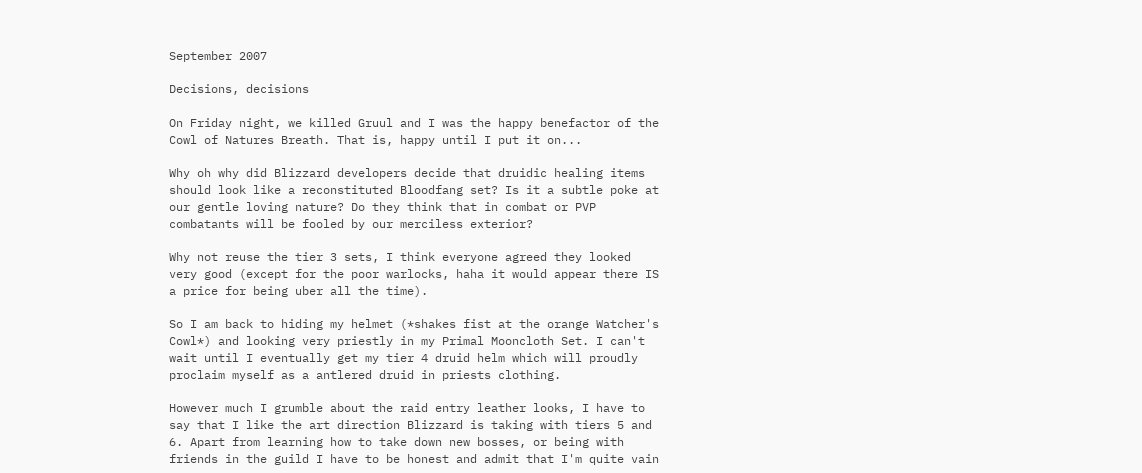September 2007

Decisions, decisions

On Friday night, we killed Gruul and I was the happy benefactor of the Cowl of Natures Breath. That is, happy until I put it on...

Why oh why did Blizzard developers decide that druidic healing items should look like a reconstituted Bloodfang set? Is it a subtle poke at our gentle loving nature? Do they think that in combat or PVP combatants will be fooled by our merciless exterior?

Why not reuse the tier 3 sets, I think everyone agreed they looked very good (except for the poor warlocks, haha it would appear there IS a price for being uber all the time).

So I am back to hiding my helmet (*shakes fist at the orange Watcher's Cowl*) and looking very priestly in my Primal Mooncloth Set. I can't wait until I eventually get my tier 4 druid helm which will proudly proclaim myself as a antlered druid in priests clothing.

However much I grumble about the raid entry leather looks, I have to say that I like the art direction Blizzard is taking with tiers 5 and 6. Apart from learning how to take down new bosses, or being with friends in the guild I have to be honest and admit that I'm quite vain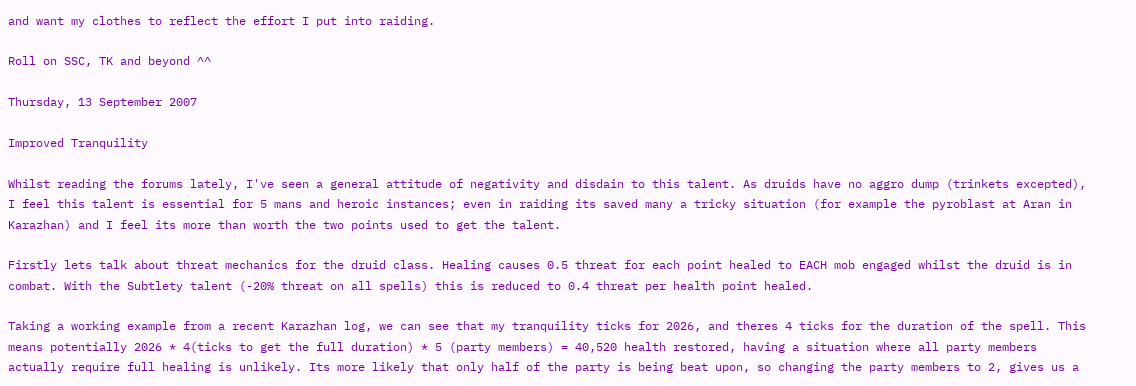and want my clothes to reflect the effort I put into raiding.

Roll on SSC, TK and beyond ^^

Thursday, 13 September 2007

Improved Tranquility

Whilst reading the forums lately, I've seen a general attitude of negativity and disdain to this talent. As druids have no aggro dump (trinkets excepted), I feel this talent is essential for 5 mans and heroic instances; even in raiding its saved many a tricky situation (for example the pyroblast at Aran in Karazhan) and I feel its more than worth the two points used to get the talent.

Firstly lets talk about threat mechanics for the druid class. Healing causes 0.5 threat for each point healed to EACH mob engaged whilst the druid is in combat. With the Subtlety talent (-20% threat on all spells) this is reduced to 0.4 threat per health point healed.

Taking a working example from a recent Karazhan log, we can see that my tranquility ticks for 2026, and theres 4 ticks for the duration of the spell. This means potentially 2026 * 4(ticks to get the full duration) * 5 (party members) = 40,520 health restored, having a situation where all party members actually require full healing is unlikely. Its more likely that only half of the party is being beat upon, so changing the party members to 2, gives us a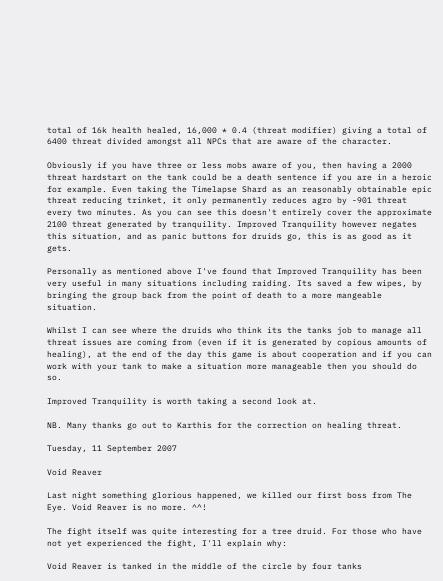total of 16k health healed, 16,000 * 0.4 (threat modifier) giving a total of 6400 threat divided amongst all NPCs that are aware of the character.

Obviously if you have three or less mobs aware of you, then having a 2000 threat hardstart on the tank could be a death sentence if you are in a heroic for example. Even taking the Timelapse Shard as an reasonably obtainable epic threat reducing trinket, it only permanently reduces agro by -901 threat every two minutes. As you can see this doesn't entirely cover the approximate 2100 threat generated by tranquility. Improved Tranquility however negates this situation, and as panic buttons for druids go, this is as good as it gets.

Personally as mentioned above I've found that Improved Tranquility has been very useful in many situations including raiding. Its saved a few wipes, by bringing the group back from the point of death to a more mangeable situation.

Whilst I can see where the druids who think its the tanks job to manage all threat issues are coming from (even if it is generated by copious amounts of healing), at the end of the day this game is about cooperation and if you can work with your tank to make a situation more manageable then you should do so.

Improved Tranquility is worth taking a second look at.

NB. Many thanks go out to Karthis for the correction on healing threat.

Tuesday, 11 September 2007

Void Reaver

Last night something glorious happened, we killed our first boss from The Eye. Void Reaver is no more. ^^!

The fight itself was quite interesting for a tree druid. For those who have not yet experienced the fight, I'll explain why:

Void Reaver is tanked in the middle of the circle by four tanks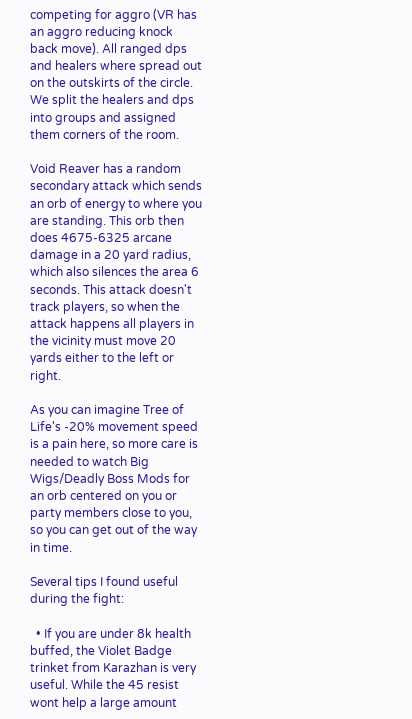competing for aggro (VR has an aggro reducing knock back move). All ranged dps and healers where spread out on the outskirts of the circle. We split the healers and dps into groups and assigned them corners of the room.

Void Reaver has a random secondary attack which sends an orb of energy to where you are standing. This orb then does 4675-6325 arcane damage in a 20 yard radius, which also silences the area 6 seconds. This attack doesn't track players, so when the attack happens all players in the vicinity must move 20 yards either to the left or right.

As you can imagine Tree of Life's -20% movement speed is a pain here, so more care is needed to watch Big Wigs/Deadly Boss Mods for an orb centered on you or party members close to you, so you can get out of the way in time.

Several tips I found useful during the fight:

  • If you are under 8k health buffed, the Violet Badge trinket from Karazhan is very useful. While the 45 resist wont help a large amount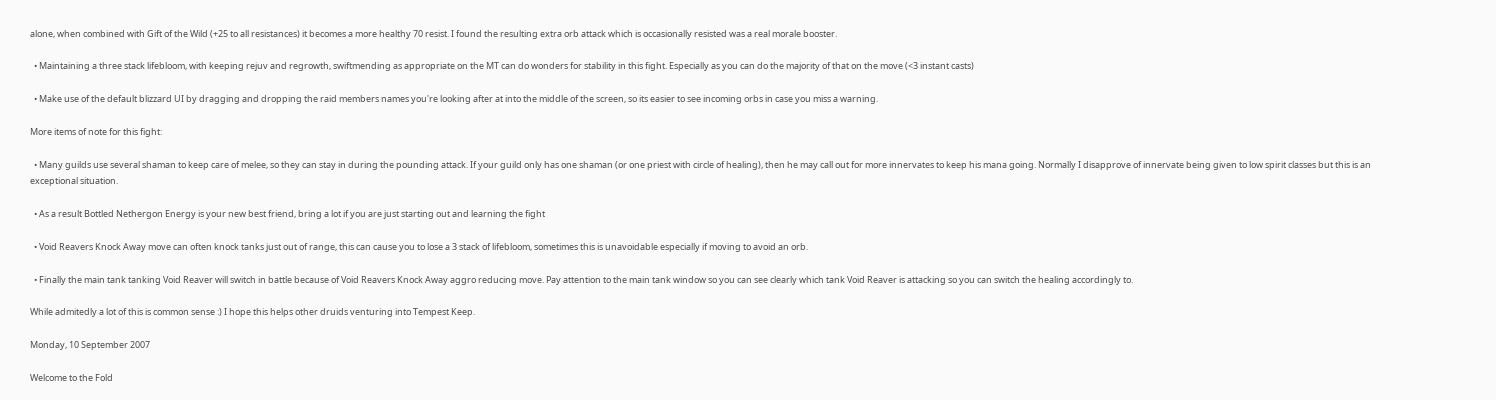alone, when combined with Gift of the Wild (+25 to all resistances) it becomes a more healthy 70 resist. I found the resulting extra orb attack which is occasionally resisted was a real morale booster.

  • Maintaining a three stack lifebloom, with keeping rejuv and regrowth, swiftmending as appropriate on the MT can do wonders for stability in this fight. Especially as you can do the majority of that on the move (<3 instant casts)

  • Make use of the default blizzard UI by dragging and dropping the raid members names you're looking after at into the middle of the screen, so its easier to see incoming orbs in case you miss a warning.

More items of note for this fight:

  • Many guilds use several shaman to keep care of melee, so they can stay in during the pounding attack. If your guild only has one shaman (or one priest with circle of healing), then he may call out for more innervates to keep his mana going. Normally I disapprove of innervate being given to low spirit classes but this is an exceptional situation.

  • As a result Bottled Nethergon Energy is your new best friend, bring a lot if you are just starting out and learning the fight

  • Void Reavers Knock Away move can often knock tanks just out of range, this can cause you to lose a 3 stack of lifebloom, sometimes this is unavoidable especially if moving to avoid an orb.

  • Finally the main tank tanking Void Reaver will switch in battle because of Void Reavers Knock Away aggro reducing move. Pay attention to the main tank window so you can see clearly which tank Void Reaver is attacking so you can switch the healing accordingly to.

While admitedly a lot of this is common sense :) I hope this helps other druids venturing into Tempest Keep.

Monday, 10 September 2007

Welcome to the Fold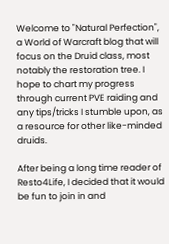Welcome to "Natural Perfection", a World of Warcraft blog that will focus on the Druid class, most notably the restoration tree. I hope to chart my progress through current PVE raiding and any tips/tricks I stumble upon, as a resource for other like-minded druids.

After being a long time reader of Resto4Life, I decided that it would be fun to join in and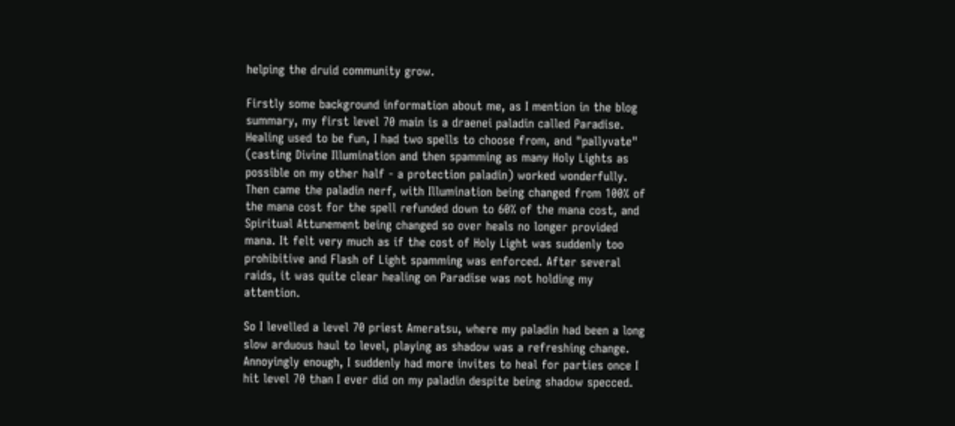helping the druid community grow.

Firstly some background information about me, as I mention in the blog summary, my first level 70 main is a draenei paladin called Paradise. Healing used to be fun, I had two spells to choose from, and "pallyvate" (casting Divine Illumination and then spamming as many Holy Lights as possible on my other half - a protection paladin) worked wonderfully. Then came the paladin nerf, with Illumination being changed from 100% of the mana cost for the spell refunded down to 60% of the mana cost, and Spiritual Attunement being changed so over heals no longer provided mana. It felt very much as if the cost of Holy Light was suddenly too prohibitive and Flash of Light spamming was enforced. After several raids, it was quite clear healing on Paradise was not holding my attention.

So I levelled a level 70 priest Ameratsu, where my paladin had been a long slow arduous haul to level, playing as shadow was a refreshing change. Annoyingly enough, I suddenly had more invites to heal for parties once I hit level 70 than I ever did on my paladin despite being shadow specced.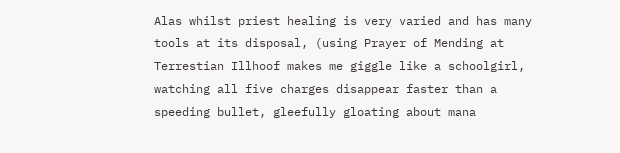Alas whilst priest healing is very varied and has many tools at its disposal, (using Prayer of Mending at Terrestian Illhoof makes me giggle like a schoolgirl, watching all five charges disappear faster than a speeding bullet, gleefully gloating about mana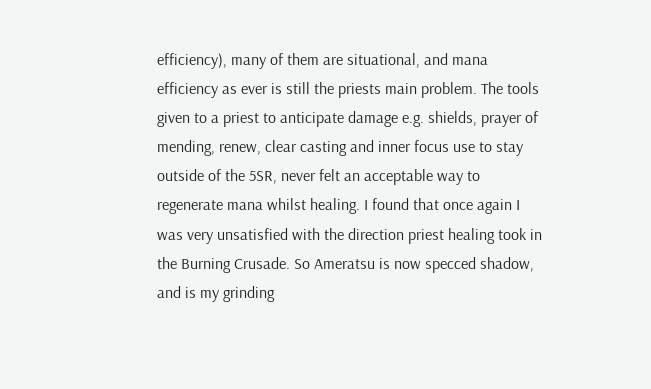efficiency), many of them are situational, and mana efficiency as ever is still the priests main problem. The tools given to a priest to anticipate damage e.g. shields, prayer of mending, renew, clear casting and inner focus use to stay outside of the 5SR, never felt an acceptable way to regenerate mana whilst healing. I found that once again I was very unsatisfied with the direction priest healing took in the Burning Crusade. So Ameratsu is now specced shadow, and is my grinding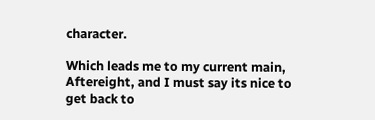character.

Which leads me to my current main, Aftereight, and I must say its nice to get back to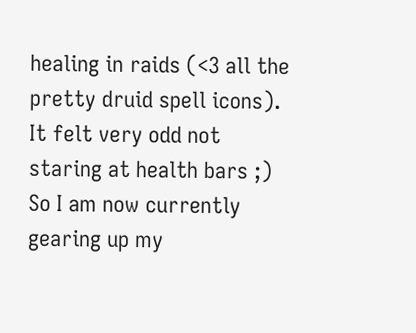healing in raids (<3 all the pretty druid spell icons). It felt very odd not staring at health bars ;) So I am now currently gearing up my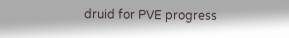druid for PVE progress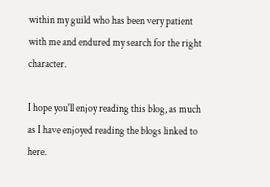within my guild who has been very patient with me and endured my search for the right character.

I hope you'll enjoy reading this blog, as much as I have enjoyed reading the blogs linked to here.